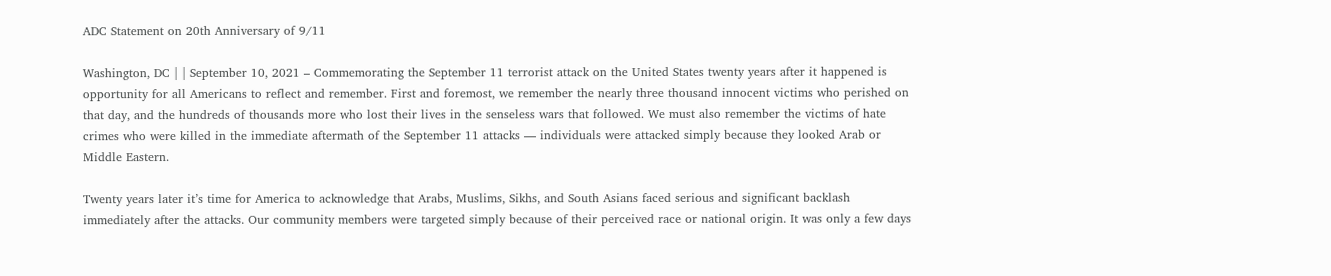ADC Statement on 20th Anniversary of 9/11

Washington, DC | | September 10, 2021 – Commemorating the September 11 terrorist attack on the United States twenty years after it happened is opportunity for all Americans to reflect and remember. First and foremost, we remember the nearly three thousand innocent victims who perished on that day, and the hundreds of thousands more who lost their lives in the senseless wars that followed. We must also remember the victims of hate crimes who were killed in the immediate aftermath of the September 11 attacks — individuals were attacked simply because they looked Arab or Middle Eastern.

Twenty years later it’s time for America to acknowledge that Arabs, Muslims, Sikhs, and South Asians faced serious and significant backlash immediately after the attacks. Our community members were targeted simply because of their perceived race or national origin. It was only a few days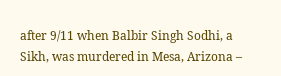after 9/11 when Balbir Singh Sodhi, a Sikh, was murdered in Mesa, Arizona –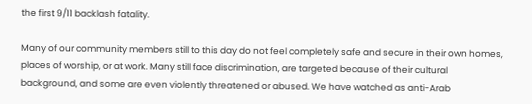the first 9/11 backlash fatality.

Many of our community members still to this day do not feel completely safe and secure in their own homes, places of worship, or at work. Many still face discrimination, are targeted because of their cultural background, and some are even violently threatened or abused. We have watched as anti-Arab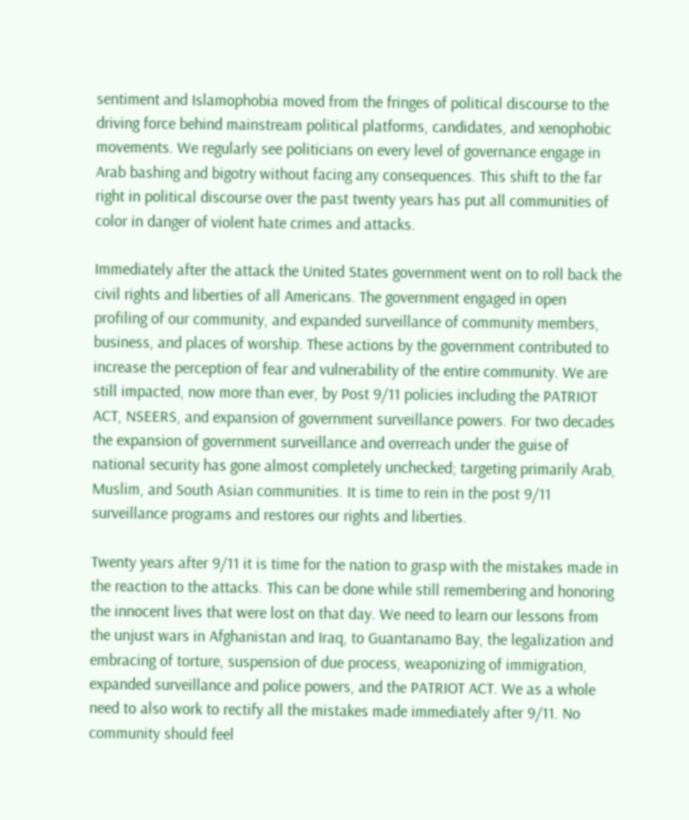sentiment and Islamophobia moved from the fringes of political discourse to the driving force behind mainstream political platforms, candidates, and xenophobic movements. We regularly see politicians on every level of governance engage in Arab bashing and bigotry without facing any consequences. This shift to the far right in political discourse over the past twenty years has put all communities of color in danger of violent hate crimes and attacks.

Immediately after the attack the United States government went on to roll back the civil rights and liberties of all Americans. The government engaged in open profiling of our community, and expanded surveillance of community members, business, and places of worship. These actions by the government contributed to increase the perception of fear and vulnerability of the entire community. We are still impacted, now more than ever, by Post 9/11 policies including the PATRIOT ACT, NSEERS, and expansion of government surveillance powers. For two decades the expansion of government surveillance and overreach under the guise of national security has gone almost completely unchecked; targeting primarily Arab, Muslim, and South Asian communities. It is time to rein in the post 9/11 surveillance programs and restores our rights and liberties.

Twenty years after 9/11 it is time for the nation to grasp with the mistakes made in the reaction to the attacks. This can be done while still remembering and honoring the innocent lives that were lost on that day. We need to learn our lessons from the unjust wars in Afghanistan and Iraq, to Guantanamo Bay, the legalization and embracing of torture, suspension of due process, weaponizing of immigration, expanded surveillance and police powers, and the PATRIOT ACT. We as a whole need to also work to rectify all the mistakes made immediately after 9/11. No community should feel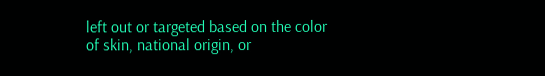left out or targeted based on the color of skin, national origin, or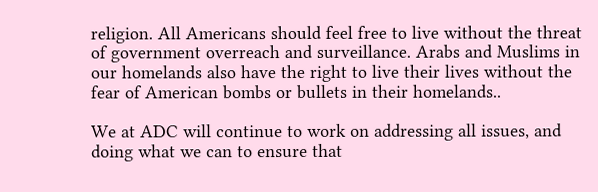religion. All Americans should feel free to live without the threat of government overreach and surveillance. Arabs and Muslims in our homelands also have the right to live their lives without the fear of American bombs or bullets in their homelands..

We at ADC will continue to work on addressing all issues, and doing what we can to ensure that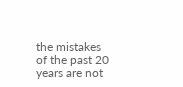the mistakes of the past 20 years are not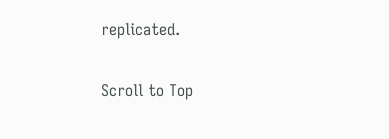replicated.

Scroll to Top